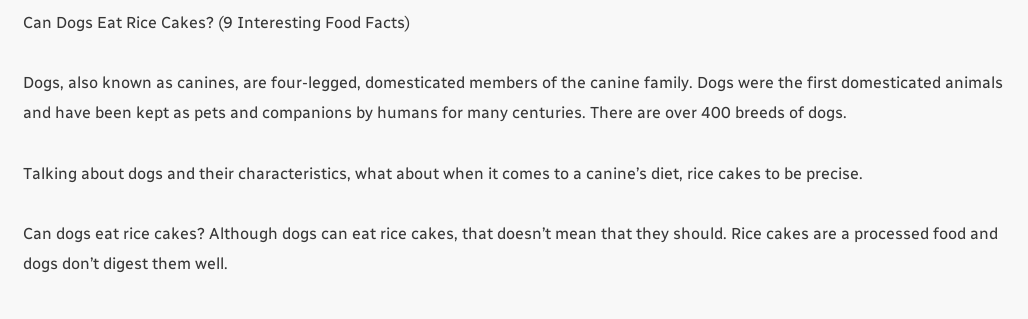Can Dogs Eat Rice Cakes? (9 Interesting Food Facts)

Dogs, also known as canines, are four-legged, domesticated members of the canine family. Dogs were the first domesticated animals and have been kept as pets and companions by humans for many centuries. There are over 400 breeds of dogs.

Talking about dogs and their characteristics, what about when it comes to a canine’s diet, rice cakes to be precise.

Can dogs eat rice cakes? Although dogs can eat rice cakes, that doesn’t mean that they should. Rice cakes are a processed food and dogs don’t digest them well.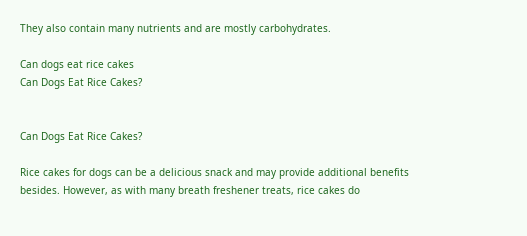They also contain many nutrients and are mostly carbohydrates.

Can dogs eat rice cakes
Can Dogs Eat Rice Cakes?


Can Dogs Eat Rice Cakes?

Rice cakes for dogs can be a delicious snack and may provide additional benefits besides. However, as with many breath freshener treats, rice cakes do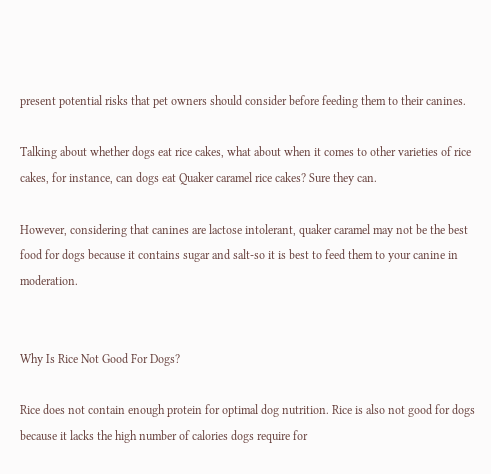present potential risks that pet owners should consider before feeding them to their canines.

Talking about whether dogs eat rice cakes, what about when it comes to other varieties of rice cakes, for instance, can dogs eat Quaker caramel rice cakes? Sure they can.

However, considering that canines are lactose intolerant, quaker caramel may not be the best food for dogs because it contains sugar and salt-so it is best to feed them to your canine in moderation.


Why Is Rice Not Good For Dogs?

Rice does not contain enough protein for optimal dog nutrition. Rice is also not good for dogs because it lacks the high number of calories dogs require for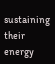sustaining their energy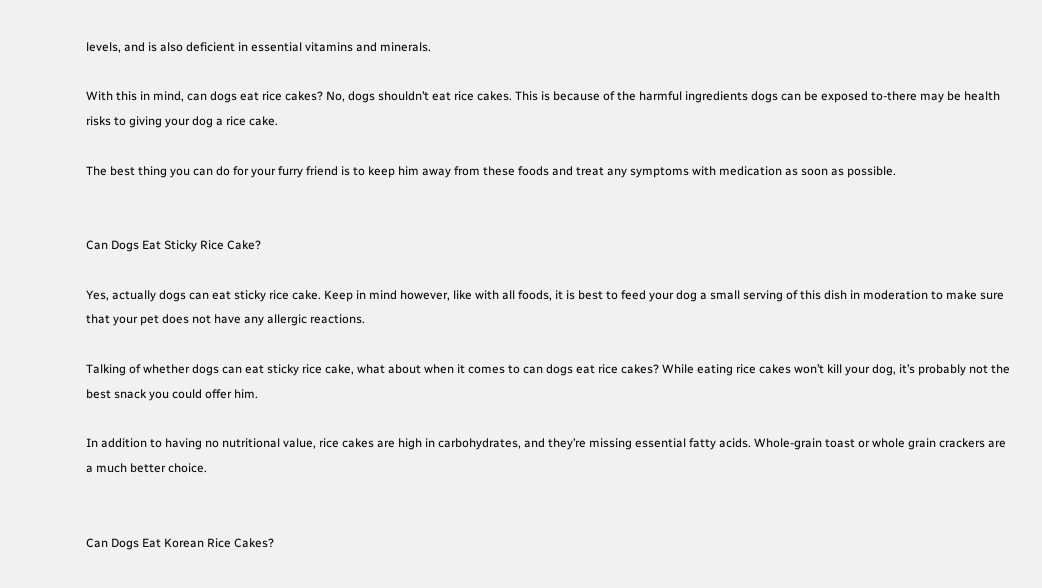levels, and is also deficient in essential vitamins and minerals.

With this in mind, can dogs eat rice cakes? No, dogs shouldn’t eat rice cakes. This is because of the harmful ingredients dogs can be exposed to-there may be health risks to giving your dog a rice cake.

The best thing you can do for your furry friend is to keep him away from these foods and treat any symptoms with medication as soon as possible.


Can Dogs Eat Sticky Rice Cake?

Yes, actually dogs can eat sticky rice cake. Keep in mind however, like with all foods, it is best to feed your dog a small serving of this dish in moderation to make sure that your pet does not have any allergic reactions.

Talking of whether dogs can eat sticky rice cake, what about when it comes to can dogs eat rice cakes? While eating rice cakes won’t kill your dog, it’s probably not the best snack you could offer him.

In addition to having no nutritional value, rice cakes are high in carbohydrates, and they’re missing essential fatty acids. Whole-grain toast or whole grain crackers are a much better choice.


Can Dogs Eat Korean Rice Cakes?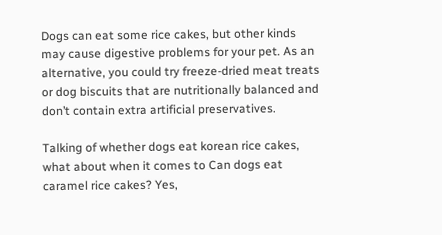Dogs can eat some rice cakes, but other kinds may cause digestive problems for your pet. As an alternative, you could try freeze-dried meat treats or dog biscuits that are nutritionally balanced and don’t contain extra artificial preservatives.

Talking of whether dogs eat korean rice cakes, what about when it comes to Can dogs eat caramel rice cakes? Yes,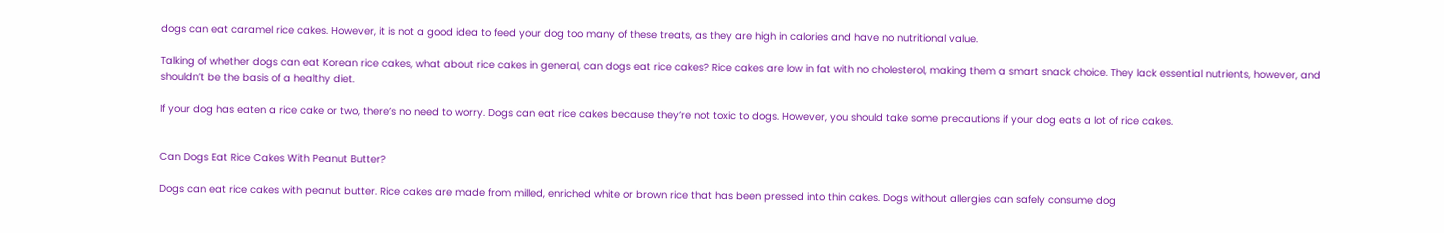dogs can eat caramel rice cakes. However, it is not a good idea to feed your dog too many of these treats, as they are high in calories and have no nutritional value.

Talking of whether dogs can eat Korean rice cakes, what about rice cakes in general, can dogs eat rice cakes? Rice cakes are low in fat with no cholesterol, making them a smart snack choice. They lack essential nutrients, however, and shouldn’t be the basis of a healthy diet.

If your dog has eaten a rice cake or two, there’s no need to worry. Dogs can eat rice cakes because they’re not toxic to dogs. However, you should take some precautions if your dog eats a lot of rice cakes.


Can Dogs Eat Rice Cakes With Peanut Butter?

Dogs can eat rice cakes with peanut butter. Rice cakes are made from milled, enriched white or brown rice that has been pressed into thin cakes. Dogs without allergies can safely consume dog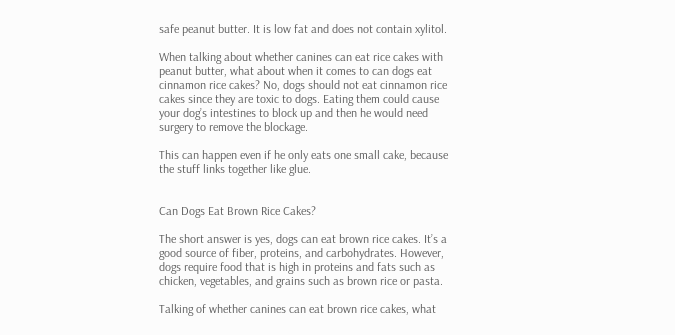safe peanut butter. It is low fat and does not contain xylitol.

When talking about whether canines can eat rice cakes with peanut butter, what about when it comes to can dogs eat cinnamon rice cakes? No, dogs should not eat cinnamon rice cakes since they are toxic to dogs. Eating them could cause your dog’s intestines to block up and then he would need surgery to remove the blockage.

This can happen even if he only eats one small cake, because the stuff links together like glue.


Can Dogs Eat Brown Rice Cakes?

The short answer is yes, dogs can eat brown rice cakes. It’s a good source of fiber, proteins, and carbohydrates. However, dogs require food that is high in proteins and fats such as chicken, vegetables, and grains such as brown rice or pasta.

Talking of whether canines can eat brown rice cakes, what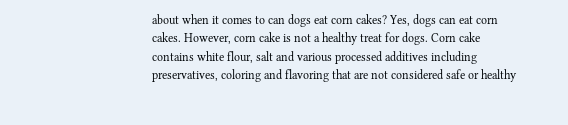about when it comes to can dogs eat corn cakes? Yes, dogs can eat corn cakes. However, corn cake is not a healthy treat for dogs. Corn cake contains white flour, salt and various processed additives including preservatives, coloring and flavoring that are not considered safe or healthy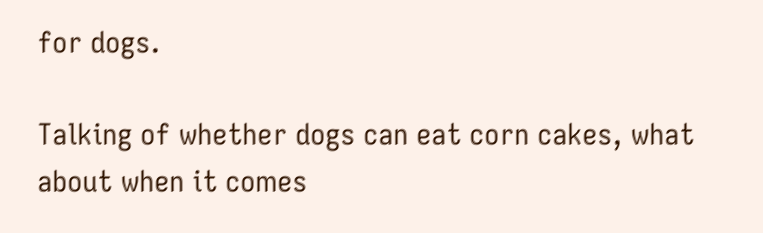for dogs.

Talking of whether dogs can eat corn cakes, what about when it comes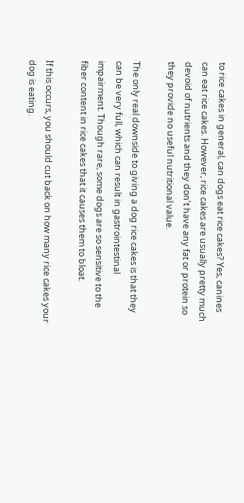to rice cakes in general, can dogs eat rice cakes? Yes, canines can eat rice cakes. However, rice cakes are usually pretty much devoid of nutrients and they don’t have any fat or protein so they provide no useful nutritional value.

The only real downside to giving a dog rice cakes is that they can be very full, which can result in gastrointestinal impairment. Though rare, some dogs are so sensitive to the fiber content in rice cakes that it causes them to bloat.

If this occurs, you should cut back on how many rice cakes your dog is eating.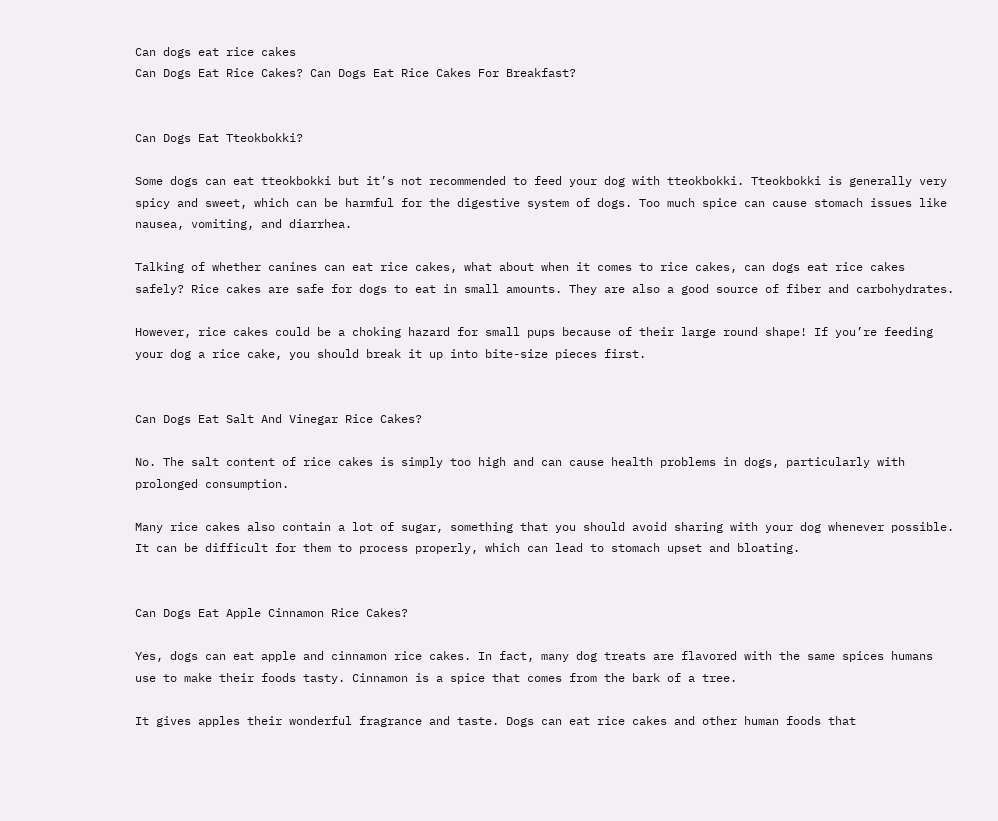Can dogs eat rice cakes
Can Dogs Eat Rice Cakes? Can Dogs Eat Rice Cakes For Breakfast?


Can Dogs Eat Tteokbokki?

Some dogs can eat tteokbokki but it’s not recommended to feed your dog with tteokbokki. Tteokbokki is generally very spicy and sweet, which can be harmful for the digestive system of dogs. Too much spice can cause stomach issues like nausea, vomiting, and diarrhea.

Talking of whether canines can eat rice cakes, what about when it comes to rice cakes, can dogs eat rice cakes safely? Rice cakes are safe for dogs to eat in small amounts. They are also a good source of fiber and carbohydrates.

However, rice cakes could be a choking hazard for small pups because of their large round shape! If you’re feeding your dog a rice cake, you should break it up into bite-size pieces first.


Can Dogs Eat Salt And Vinegar Rice Cakes?

No. The salt content of rice cakes is simply too high and can cause health problems in dogs, particularly with prolonged consumption.

Many rice cakes also contain a lot of sugar, something that you should avoid sharing with your dog whenever possible. It can be difficult for them to process properly, which can lead to stomach upset and bloating.


Can Dogs Eat Apple Cinnamon Rice Cakes?

Yes, dogs can eat apple and cinnamon rice cakes. In fact, many dog treats are flavored with the same spices humans use to make their foods tasty. Cinnamon is a spice that comes from the bark of a tree.

It gives apples their wonderful fragrance and taste. Dogs can eat rice cakes and other human foods that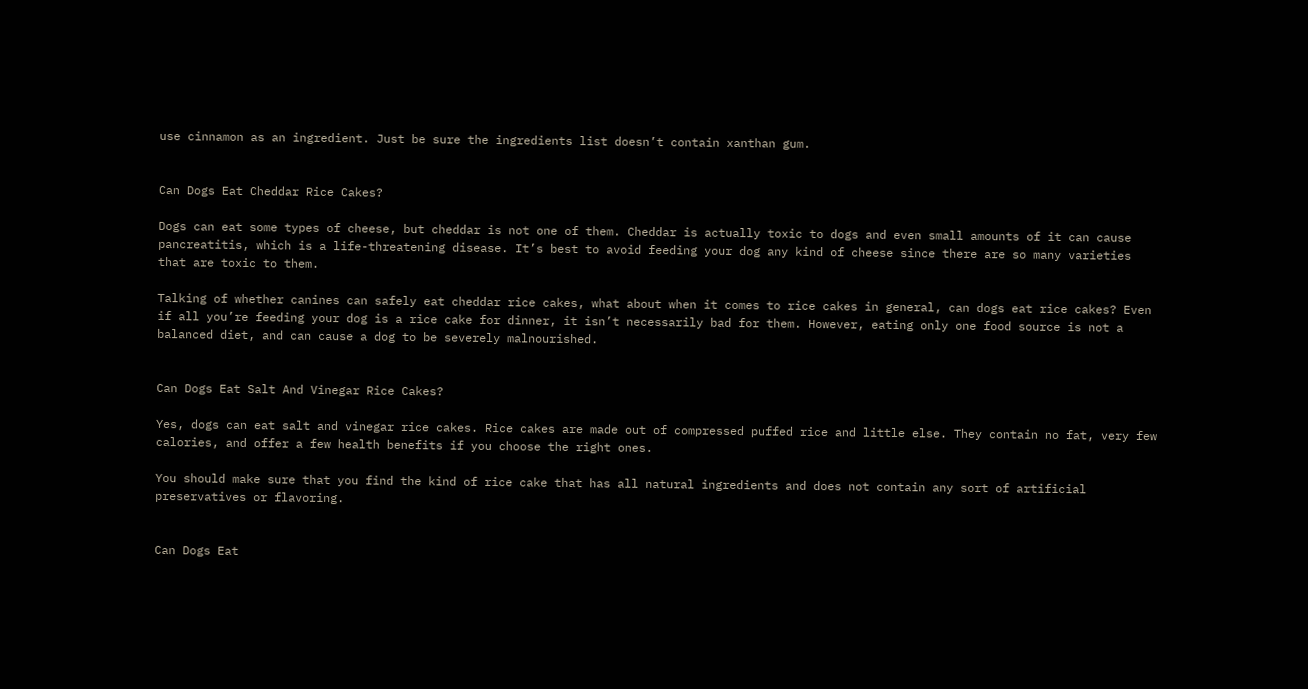use cinnamon as an ingredient. Just be sure the ingredients list doesn’t contain xanthan gum.


Can Dogs Eat Cheddar Rice Cakes?

Dogs can eat some types of cheese, but cheddar is not one of them. Cheddar is actually toxic to dogs and even small amounts of it can cause pancreatitis, which is a life-threatening disease. It’s best to avoid feeding your dog any kind of cheese since there are so many varieties that are toxic to them.

Talking of whether canines can safely eat cheddar rice cakes, what about when it comes to rice cakes in general, can dogs eat rice cakes? Even if all you’re feeding your dog is a rice cake for dinner, it isn’t necessarily bad for them. However, eating only one food source is not a balanced diet, and can cause a dog to be severely malnourished.


Can Dogs Eat Salt And Vinegar Rice Cakes?

Yes, dogs can eat salt and vinegar rice cakes. Rice cakes are made out of compressed puffed rice and little else. They contain no fat, very few calories, and offer a few health benefits if you choose the right ones.

You should make sure that you find the kind of rice cake that has all natural ingredients and does not contain any sort of artificial preservatives or flavoring.


Can Dogs Eat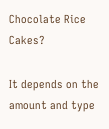Chocolate Rice Cakes?

It depends on the amount and type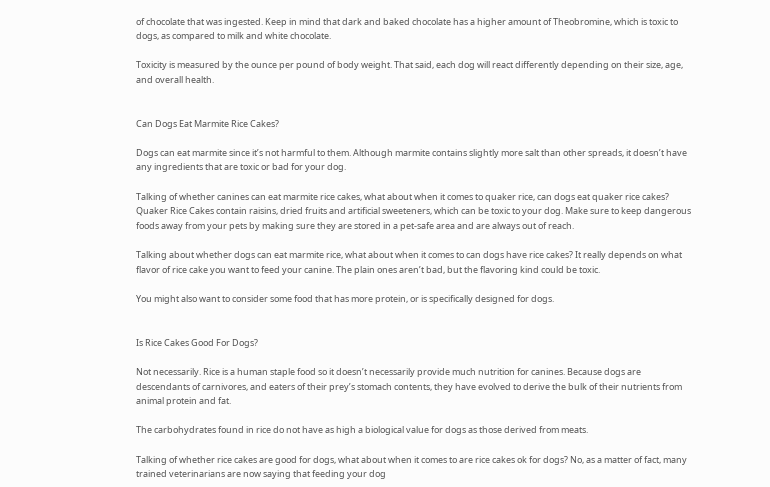of chocolate that was ingested. Keep in mind that dark and baked chocolate has a higher amount of Theobromine, which is toxic to dogs, as compared to milk and white chocolate.

Toxicity is measured by the ounce per pound of body weight. That said, each dog will react differently depending on their size, age, and overall health.


Can Dogs Eat Marmite Rice Cakes?

Dogs can eat marmite since it’s not harmful to them. Although marmite contains slightly more salt than other spreads, it doesn’t have any ingredients that are toxic or bad for your dog.

Talking of whether canines can eat marmite rice cakes, what about when it comes to quaker rice, can dogs eat quaker rice cakes? Quaker Rice Cakes contain raisins, dried fruits and artificial sweeteners, which can be toxic to your dog. Make sure to keep dangerous foods away from your pets by making sure they are stored in a pet-safe area and are always out of reach.

Talking about whether dogs can eat marmite rice, what about when it comes to can dogs have rice cakes? It really depends on what flavor of rice cake you want to feed your canine. The plain ones aren’t bad, but the flavoring kind could be toxic.

You might also want to consider some food that has more protein, or is specifically designed for dogs.


Is Rice Cakes Good For Dogs?

Not necessarily. Rice is a human staple food so it doesn’t necessarily provide much nutrition for canines. Because dogs are descendants of carnivores, and eaters of their prey’s stomach contents, they have evolved to derive the bulk of their nutrients from animal protein and fat.

The carbohydrates found in rice do not have as high a biological value for dogs as those derived from meats.

Talking of whether rice cakes are good for dogs, what about when it comes to are rice cakes ok for dogs? No, as a matter of fact, many trained veterinarians are now saying that feeding your dog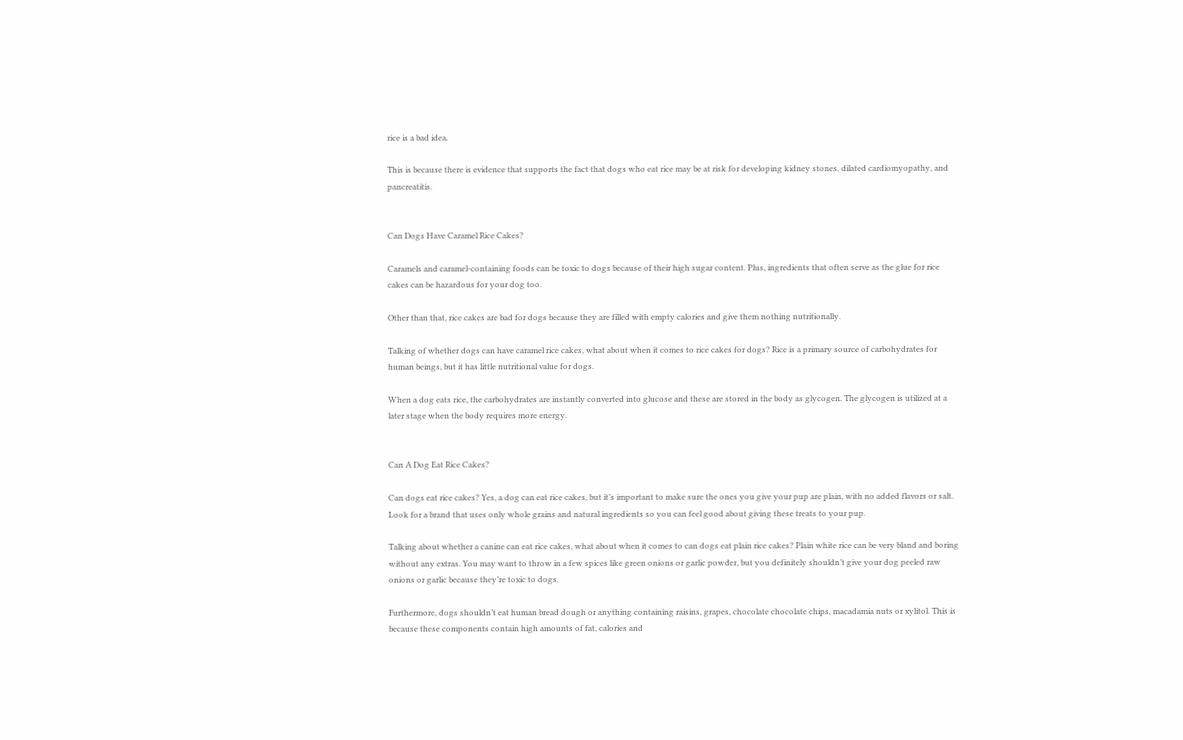rice is a bad idea.

This is because there is evidence that supports the fact that dogs who eat rice may be at risk for developing kidney stones, dilated cardiomyopathy, and pancreatitis.


Can Dogs Have Caramel Rice Cakes?

Caramels and caramel-containing foods can be toxic to dogs because of their high sugar content. Plus, ingredients that often serve as the glue for rice cakes can be hazardous for your dog too.

Other than that, rice cakes are bad for dogs because they are filled with empty calories and give them nothing nutritionally.

Talking of whether dogs can have caramel rice cakes, what about when it comes to rice cakes for dogs? Rice is a primary source of carbohydrates for human beings, but it has little nutritional value for dogs.

When a dog eats rice, the carbohydrates are instantly converted into glucose and these are stored in the body as glycogen. The glycogen is utilized at a later stage when the body requires more energy.


Can A Dog Eat Rice Cakes?

Can dogs eat rice cakes? Yes, a dog can eat rice cakes, but it’s important to make sure the ones you give your pup are plain, with no added flavors or salt. Look for a brand that uses only whole grains and natural ingredients so you can feel good about giving these treats to your pup.

Talking about whether a canine can eat rice cakes, what about when it comes to can dogs eat plain rice cakes? Plain white rice can be very bland and boring without any extras. You may want to throw in a few spices like green onions or garlic powder, but you definitely shouldn’t give your dog peeled raw onions or garlic because they’re toxic to dogs.

Furthermore, dogs shouldn’t eat human bread dough or anything containing raisins, grapes, chocolate chocolate chips, macadamia nuts or xylitol. This is because these components contain high amounts of fat, calories and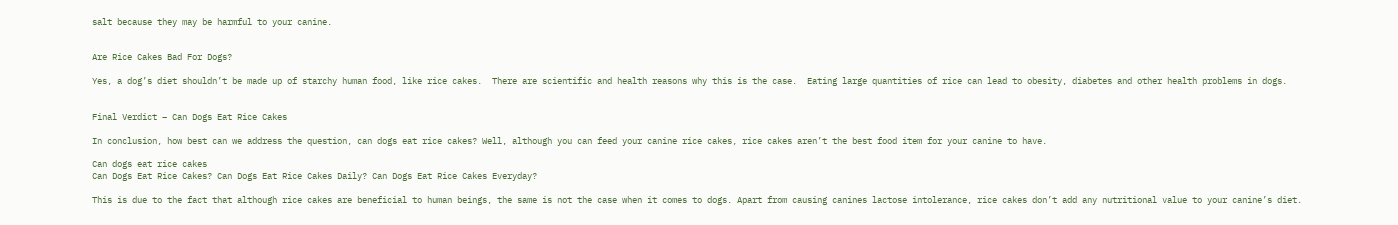salt because they may be harmful to your canine.


Are Rice Cakes Bad For Dogs?

Yes, a dog’s diet shouldn’t be made up of starchy human food, like rice cakes.  There are scientific and health reasons why this is the case.  Eating large quantities of rice can lead to obesity, diabetes and other health problems in dogs.


Final Verdict – Can Dogs Eat Rice Cakes

In conclusion, how best can we address the question, can dogs eat rice cakes? Well, although you can feed your canine rice cakes, rice cakes aren’t the best food item for your canine to have.

Can dogs eat rice cakes
Can Dogs Eat Rice Cakes? Can Dogs Eat Rice Cakes Daily? Can Dogs Eat Rice Cakes Everyday?

This is due to the fact that although rice cakes are beneficial to human beings, the same is not the case when it comes to dogs. Apart from causing canines lactose intolerance, rice cakes don’t add any nutritional value to your canine’s diet.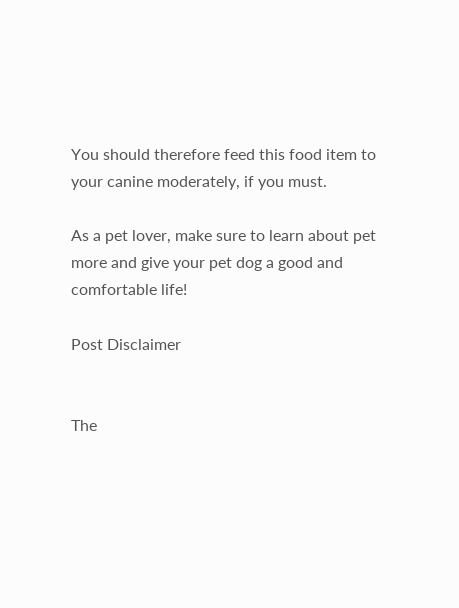You should therefore feed this food item to your canine moderately, if you must.

As a pet lover, make sure to learn about pet more and give your pet dog a good and comfortable life!

Post Disclaimer


The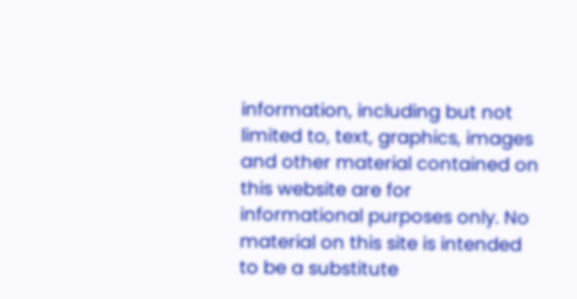information, including but not limited to, text, graphics, images and other material contained on this website are for informational purposes only. No material on this site is intended to be a substitute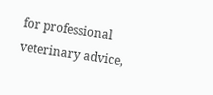for professional veterinary advice,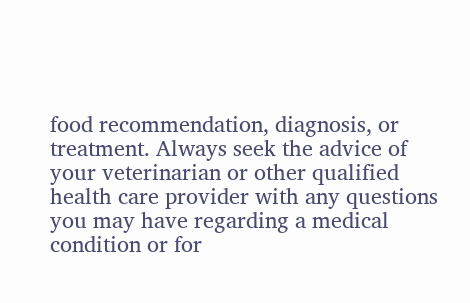food recommendation, diagnosis, or treatment. Always seek the advice of your veterinarian or other qualified health care provider with any questions you may have regarding a medical condition or for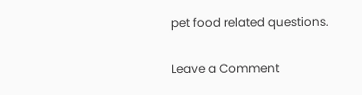pet food related questions.

Leave a Comment